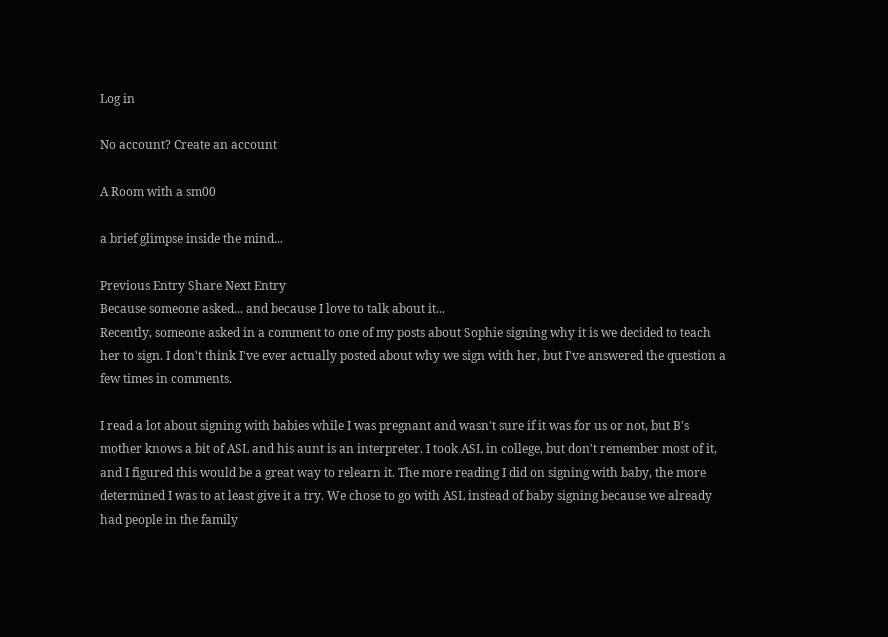Log in

No account? Create an account

A Room with a sm00

a brief glimpse inside the mind...

Previous Entry Share Next Entry
Because someone asked... and because I love to talk about it...
Recently, someone asked in a comment to one of my posts about Sophie signing why it is we decided to teach her to sign. I don't think I've ever actually posted about why we sign with her, but I've answered the question a few times in comments.

I read a lot about signing with babies while I was pregnant and wasn't sure if it was for us or not, but B's mother knows a bit of ASL and his aunt is an interpreter. I took ASL in college, but don't remember most of it, and I figured this would be a great way to relearn it. The more reading I did on signing with baby, the more determined I was to at least give it a try. We chose to go with ASL instead of baby signing because we already had people in the family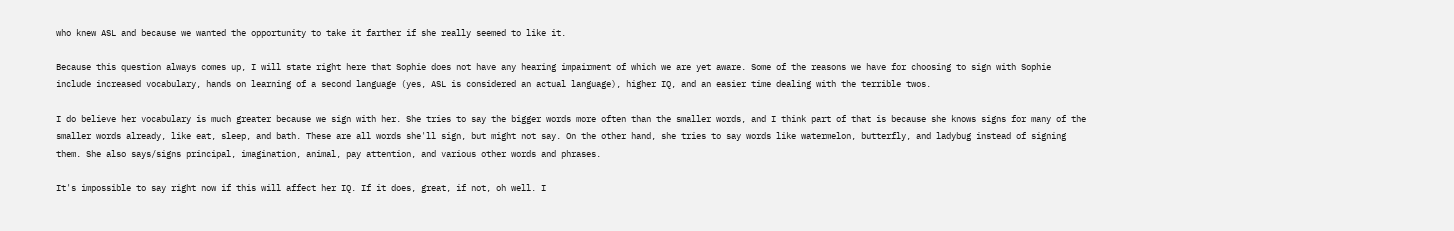who knew ASL and because we wanted the opportunity to take it farther if she really seemed to like it.

Because this question always comes up, I will state right here that Sophie does not have any hearing impairment of which we are yet aware. Some of the reasons we have for choosing to sign with Sophie include increased vocabulary, hands on learning of a second language (yes, ASL is considered an actual language), higher IQ, and an easier time dealing with the terrible twos.

I do believe her vocabulary is much greater because we sign with her. She tries to say the bigger words more often than the smaller words, and I think part of that is because she knows signs for many of the smaller words already, like eat, sleep, and bath. These are all words she'll sign, but might not say. On the other hand, she tries to say words like watermelon, butterfly, and ladybug instead of signing them. She also says/signs principal, imagination, animal, pay attention, and various other words and phrases.

It's impossible to say right now if this will affect her IQ. If it does, great, if not, oh well. I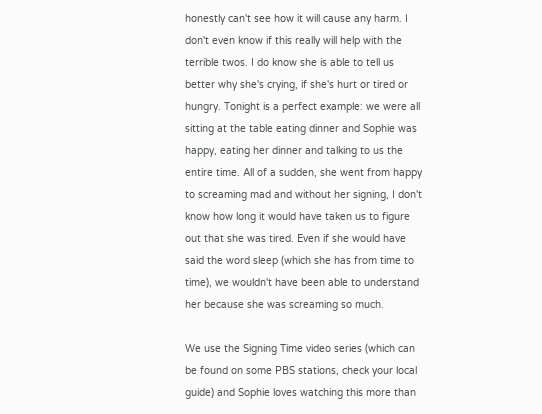honestly can't see how it will cause any harm. I don't even know if this really will help with the terrible twos. I do know she is able to tell us better why she's crying, if she's hurt or tired or hungry. Tonight is a perfect example: we were all sitting at the table eating dinner and Sophie was happy, eating her dinner and talking to us the entire time. All of a sudden, she went from happy to screaming mad and without her signing, I don't know how long it would have taken us to figure out that she was tired. Even if she would have said the word sleep (which she has from time to time), we wouldn't have been able to understand her because she was screaming so much.

We use the Signing Time video series (which can be found on some PBS stations, check your local guide) and Sophie loves watching this more than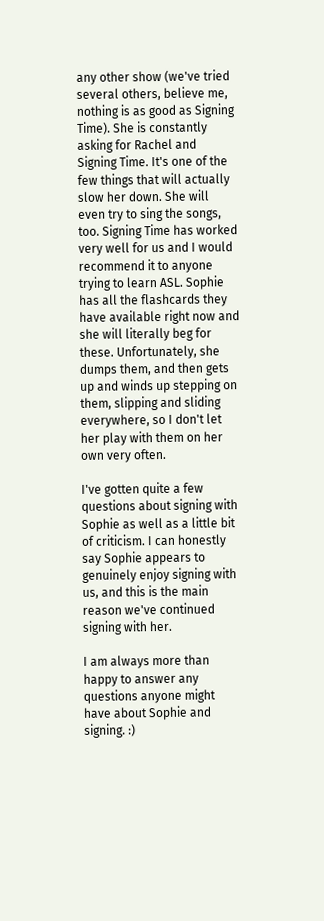any other show (we've tried several others, believe me, nothing is as good as Signing Time). She is constantly asking for Rachel and Signing Time. It's one of the few things that will actually slow her down. She will even try to sing the songs, too. Signing Time has worked very well for us and I would recommend it to anyone trying to learn ASL. Sophie has all the flashcards they have available right now and she will literally beg for these. Unfortunately, she dumps them, and then gets up and winds up stepping on them, slipping and sliding everywhere, so I don't let her play with them on her own very often.

I've gotten quite a few questions about signing with Sophie as well as a little bit of criticism. I can honestly say Sophie appears to genuinely enjoy signing with us, and this is the main reason we've continued signing with her.

I am always more than happy to answer any questions anyone might have about Sophie and signing. :)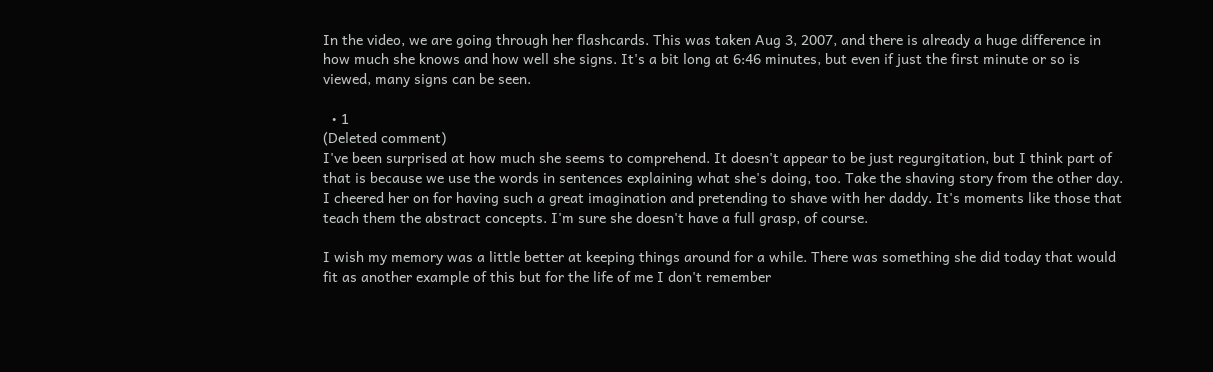In the video, we are going through her flashcards. This was taken Aug 3, 2007, and there is already a huge difference in how much she knows and how well she signs. It's a bit long at 6:46 minutes, but even if just the first minute or so is viewed, many signs can be seen.

  • 1
(Deleted comment)
I've been surprised at how much she seems to comprehend. It doesn't appear to be just regurgitation, but I think part of that is because we use the words in sentences explaining what she's doing, too. Take the shaving story from the other day. I cheered her on for having such a great imagination and pretending to shave with her daddy. It's moments like those that teach them the abstract concepts. I'm sure she doesn't have a full grasp, of course.

I wish my memory was a little better at keeping things around for a while. There was something she did today that would fit as another example of this but for the life of me I don't remember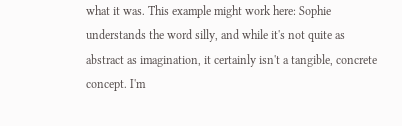what it was. This example might work here: Sophie understands the word silly, and while it's not quite as abstract as imagination, it certainly isn't a tangible, concrete concept. I'm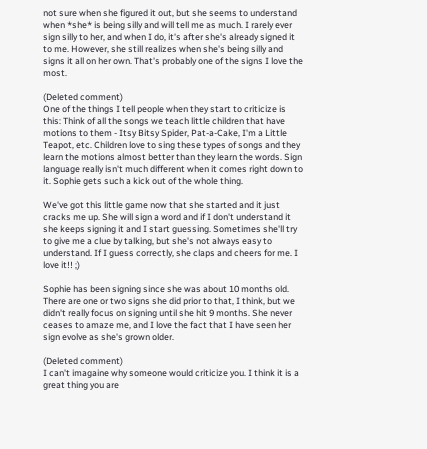not sure when she figured it out, but she seems to understand when *she* is being silly and will tell me as much. I rarely ever sign silly to her, and when I do, it's after she's already signed it to me. However, she still realizes when she's being silly and signs it all on her own. That's probably one of the signs I love the most.

(Deleted comment)
One of the things I tell people when they start to criticize is this: Think of all the songs we teach little children that have motions to them - Itsy Bitsy Spider, Pat-a-Cake, I'm a Little Teapot, etc. Children love to sing these types of songs and they learn the motions almost better than they learn the words. Sign language really isn't much different when it comes right down to it. Sophie gets such a kick out of the whole thing.

We've got this little game now that she started and it just cracks me up. She will sign a word and if I don't understand it she keeps signing it and I start guessing. Sometimes she'll try to give me a clue by talking, but she's not always easy to understand. If I guess correctly, she claps and cheers for me. I love it!! ;)

Sophie has been signing since she was about 10 months old. There are one or two signs she did prior to that, I think, but we didn't really focus on signing until she hit 9 months. She never ceases to amaze me, and I love the fact that I have seen her sign evolve as she's grown older.

(Deleted comment)
I can't imagaine why someone would criticize you. I think it is a great thing you are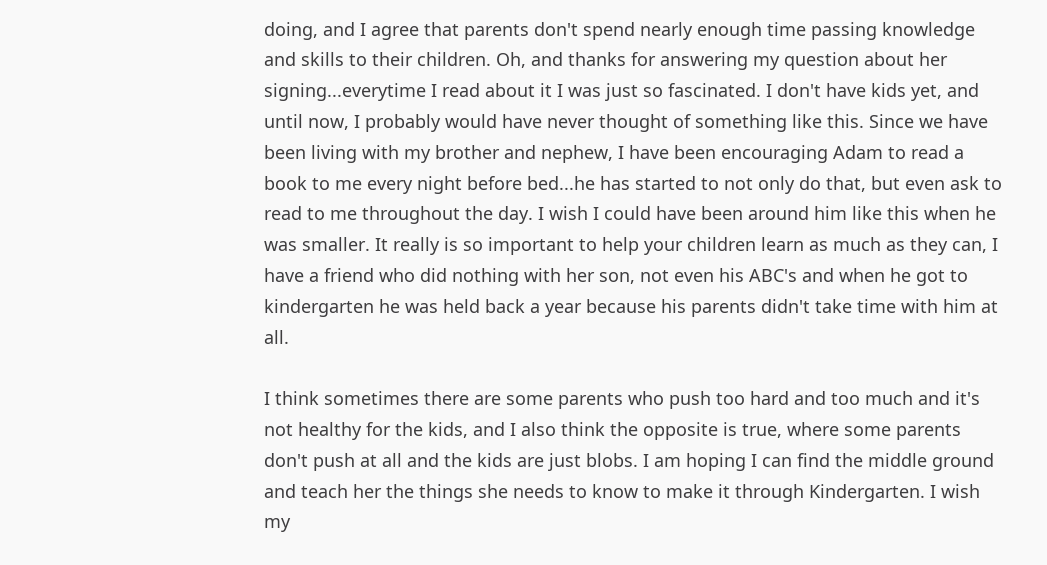doing, and I agree that parents don't spend nearly enough time passing knowledge and skills to their children. Oh, and thanks for answering my question about her signing...everytime I read about it I was just so fascinated. I don't have kids yet, and until now, I probably would have never thought of something like this. Since we have been living with my brother and nephew, I have been encouraging Adam to read a book to me every night before bed...he has started to not only do that, but even ask to read to me throughout the day. I wish I could have been around him like this when he was smaller. It really is so important to help your children learn as much as they can, I have a friend who did nothing with her son, not even his ABC's and when he got to kindergarten he was held back a year because his parents didn't take time with him at all.

I think sometimes there are some parents who push too hard and too much and it's not healthy for the kids, and I also think the opposite is true, where some parents don't push at all and the kids are just blobs. I am hoping I can find the middle ground and teach her the things she needs to know to make it through Kindergarten. I wish my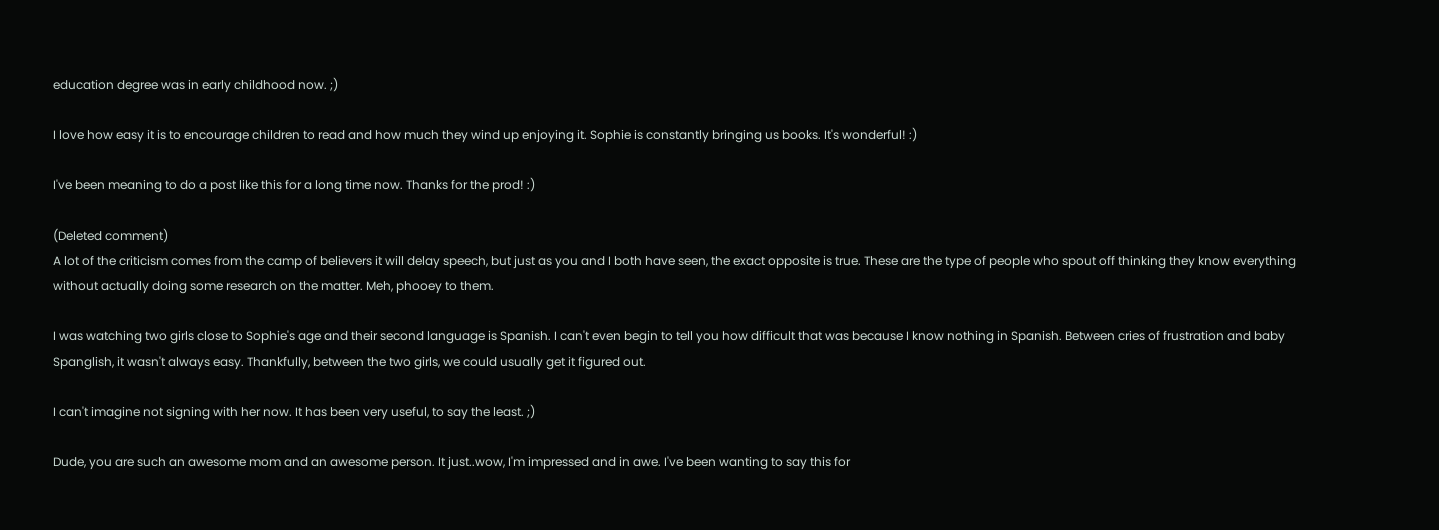education degree was in early childhood now. ;)

I love how easy it is to encourage children to read and how much they wind up enjoying it. Sophie is constantly bringing us books. It's wonderful! :)

I've been meaning to do a post like this for a long time now. Thanks for the prod! :)

(Deleted comment)
A lot of the criticism comes from the camp of believers it will delay speech, but just as you and I both have seen, the exact opposite is true. These are the type of people who spout off thinking they know everything without actually doing some research on the matter. Meh, phooey to them.

I was watching two girls close to Sophie's age and their second language is Spanish. I can't even begin to tell you how difficult that was because I know nothing in Spanish. Between cries of frustration and baby Spanglish, it wasn't always easy. Thankfully, between the two girls, we could usually get it figured out.

I can't imagine not signing with her now. It has been very useful, to say the least. ;)

Dude, you are such an awesome mom and an awesome person. It just..wow, I'm impressed and in awe. I've been wanting to say this for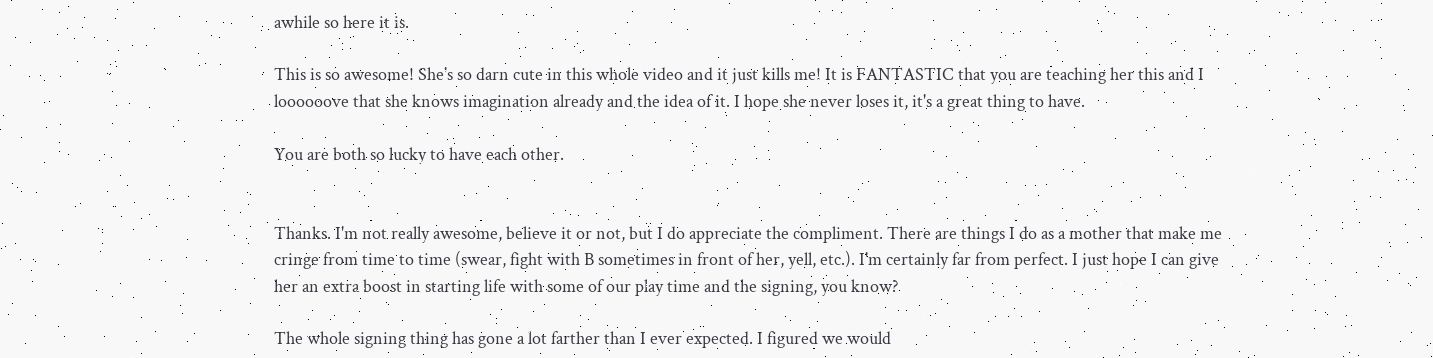awhile so here it is.

This is so awesome! She's so darn cute in this whole video and it just kills me! It is FANTASTIC that you are teaching her this and I loooooove that she knows imagination already and the idea of it. I hope she never loses it, it's a great thing to have.

You are both so lucky to have each other.


Thanks. I'm not really awesome, believe it or not, but I do appreciate the compliment. There are things I do as a mother that make me cringe from time to time (swear, fight with B sometimes in front of her, yell, etc.). I'm certainly far from perfect. I just hope I can give her an extra boost in starting life with some of our play time and the signing, you know?

The whole signing thing has gone a lot farther than I ever expected. I figured we would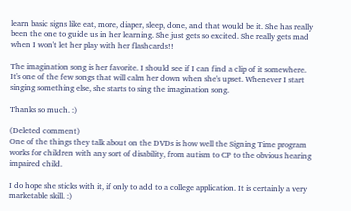learn basic signs like eat, more, diaper, sleep, done, and that would be it. She has really been the one to guide us in her learning. She just gets so excited. She really gets mad when I won't let her play with her flashcards!!

The imagination song is her favorite. I should see if I can find a clip of it somewhere. It's one of the few songs that will calm her down when she's upset. Whenever I start singing something else, she starts to sing the imagination song.

Thanks so much. :)

(Deleted comment)
One of the things they talk about on the DVDs is how well the Signing Time program works for children with any sort of disability, from autism to CP to the obvious hearing impaired child.

I do hope she sticks with it, if only to add to a college application. It is certainly a very marketable skill. :)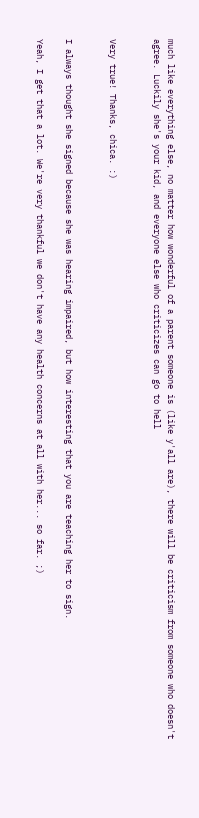much like everything else, no matter how wonderful of a parent someone is (like y'all are), there will be criticism from someone who doesn't agree. Luckily she's your kid, and everyone else who criticizes can go to hell


Very true! Thanks, chica. :)


I always thought she signed because she was hearing impaired, but how interesting that you are teaching her to sign.

Yeah, I get that a lot. We're very thankful we don't have any health concerns at all with her... so far. ;)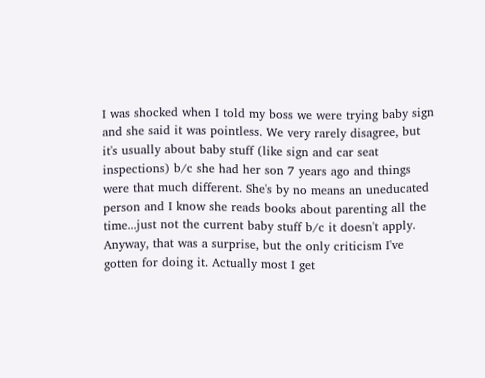I was shocked when I told my boss we were trying baby sign and she said it was pointless. We very rarely disagree, but it's usually about baby stuff (like sign and car seat inspections) b/c she had her son 7 years ago and things were that much different. She's by no means an uneducated person and I know she reads books about parenting all the time...just not the current baby stuff b/c it doesn't apply. Anyway, that was a surprise, but the only criticism I've gotten for doing it. Actually most I get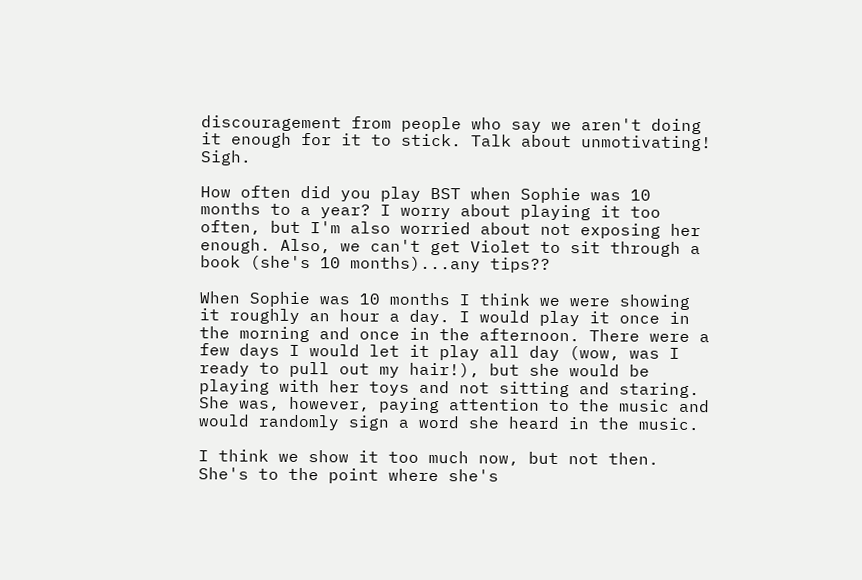discouragement from people who say we aren't doing it enough for it to stick. Talk about unmotivating! Sigh.

How often did you play BST when Sophie was 10 months to a year? I worry about playing it too often, but I'm also worried about not exposing her enough. Also, we can't get Violet to sit through a book (she's 10 months)...any tips??

When Sophie was 10 months I think we were showing it roughly an hour a day. I would play it once in the morning and once in the afternoon. There were a few days I would let it play all day (wow, was I ready to pull out my hair!), but she would be playing with her toys and not sitting and staring. She was, however, paying attention to the music and would randomly sign a word she heard in the music.

I think we show it too much now, but not then. She's to the point where she's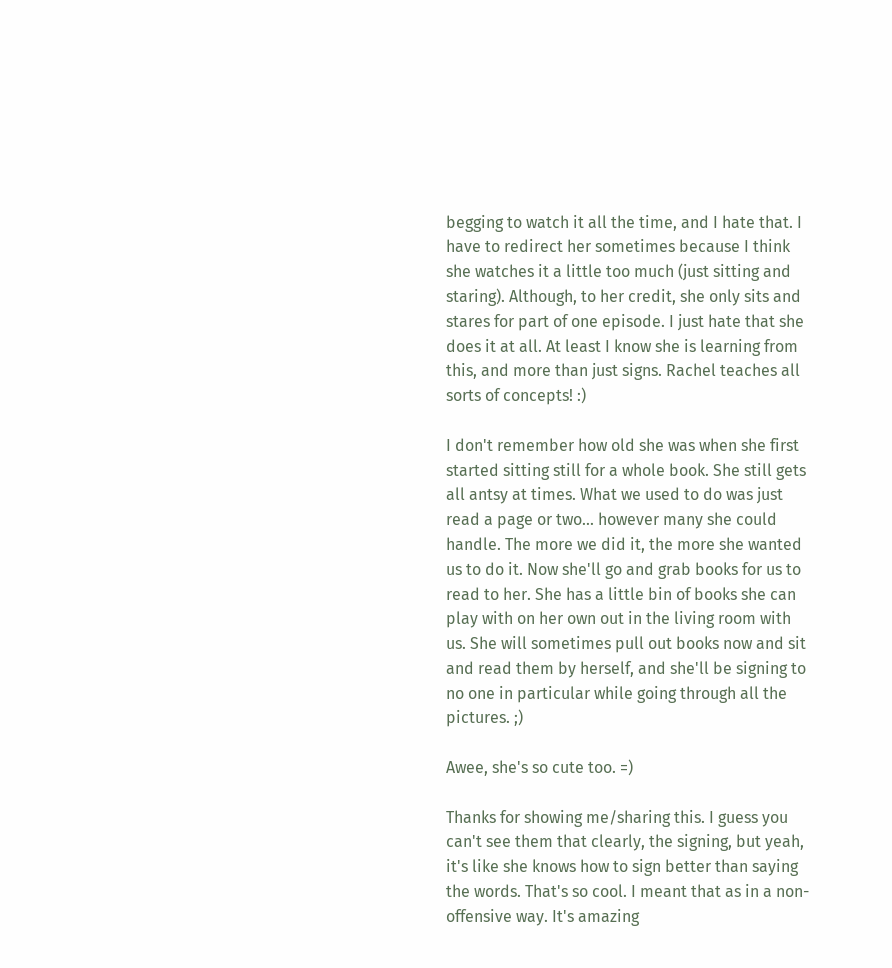begging to watch it all the time, and I hate that. I have to redirect her sometimes because I think she watches it a little too much (just sitting and staring). Although, to her credit, she only sits and stares for part of one episode. I just hate that she does it at all. At least I know she is learning from this, and more than just signs. Rachel teaches all sorts of concepts! :)

I don't remember how old she was when she first started sitting still for a whole book. She still gets all antsy at times. What we used to do was just read a page or two... however many she could handle. The more we did it, the more she wanted us to do it. Now she'll go and grab books for us to read to her. She has a little bin of books she can play with on her own out in the living room with us. She will sometimes pull out books now and sit and read them by herself, and she'll be signing to no one in particular while going through all the pictures. ;)

Awee, she's so cute too. =)

Thanks for showing me/sharing this. I guess you can't see them that clearly, the signing, but yeah, it's like she knows how to sign better than saying the words. That's so cool. I meant that as in a non-offensive way. It's amazing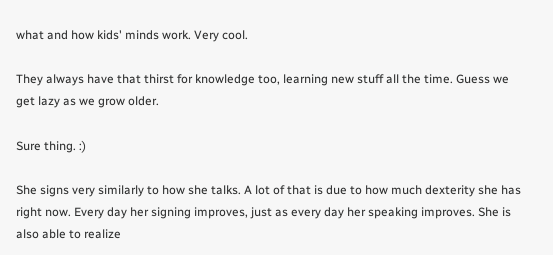what and how kids' minds work. Very cool.

They always have that thirst for knowledge too, learning new stuff all the time. Guess we get lazy as we grow older.

Sure thing. :)

She signs very similarly to how she talks. A lot of that is due to how much dexterity she has right now. Every day her signing improves, just as every day her speaking improves. She is also able to realize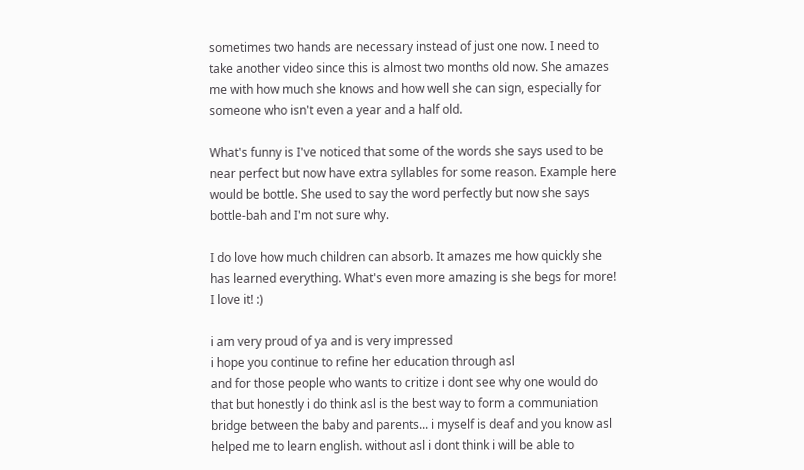sometimes two hands are necessary instead of just one now. I need to take another video since this is almost two months old now. She amazes me with how much she knows and how well she can sign, especially for someone who isn't even a year and a half old.

What's funny is I've noticed that some of the words she says used to be near perfect but now have extra syllables for some reason. Example here would be bottle. She used to say the word perfectly but now she says bottle-bah and I'm not sure why.

I do love how much children can absorb. It amazes me how quickly she has learned everything. What's even more amazing is she begs for more! I love it! :)

i am very proud of ya and is very impressed
i hope you continue to refine her education through asl
and for those people who wants to critize i dont see why one would do that but honestly i do think asl is the best way to form a communiation bridge between the baby and parents... i myself is deaf and you know asl helped me to learn english. without asl i dont think i will be able to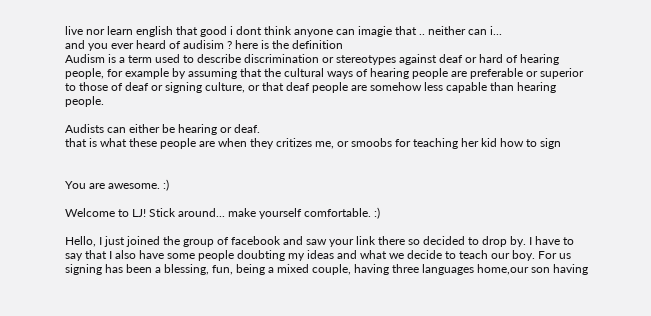live nor learn english that good i dont think anyone can imagie that .. neither can i...
and you ever heard of audisim ? here is the definition
Audism is a term used to describe discrimination or stereotypes against deaf or hard of hearing people, for example by assuming that the cultural ways of hearing people are preferable or superior to those of deaf or signing culture, or that deaf people are somehow less capable than hearing people.

Audists can either be hearing or deaf.
that is what these people are when they critizes me, or smoobs for teaching her kid how to sign


You are awesome. :)

Welcome to LJ! Stick around... make yourself comfortable. :)

Hello, I just joined the group of facebook and saw your link there so decided to drop by. I have to say that I also have some people doubting my ideas and what we decide to teach our boy. For us signing has been a blessing, fun, being a mixed couple, having three languages home,our son having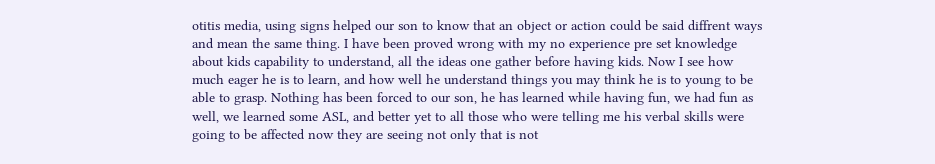otitis media, using signs helped our son to know that an object or action could be said diffrent ways and mean the same thing. I have been proved wrong with my no experience pre set knowledge about kids capability to understand, all the ideas one gather before having kids. Now I see how much eager he is to learn, and how well he understand things you may think he is to young to be able to grasp. Nothing has been forced to our son, he has learned while having fun, we had fun as well, we learned some ASL, and better yet to all those who were telling me his verbal skills were going to be affected now they are seeing not only that is not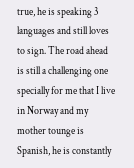true, he is speaking 3 languages and still loves to sign. The road ahead is still a challenging one specially for me that I live in Norway and my mother tounge is Spanish, he is constantly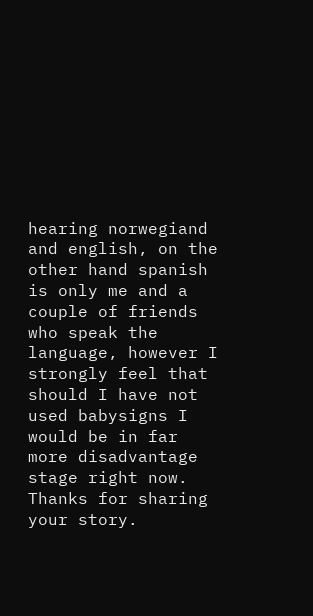hearing norwegiand and english, on the other hand spanish is only me and a couple of friends who speak the language, however I strongly feel that should I have not used babysigns I would be in far more disadvantage stage right now. Thanks for sharing your story.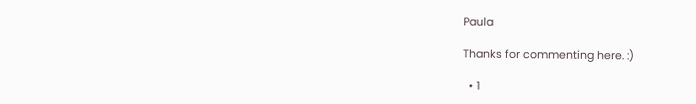Paula

Thanks for commenting here. :)

  • 1